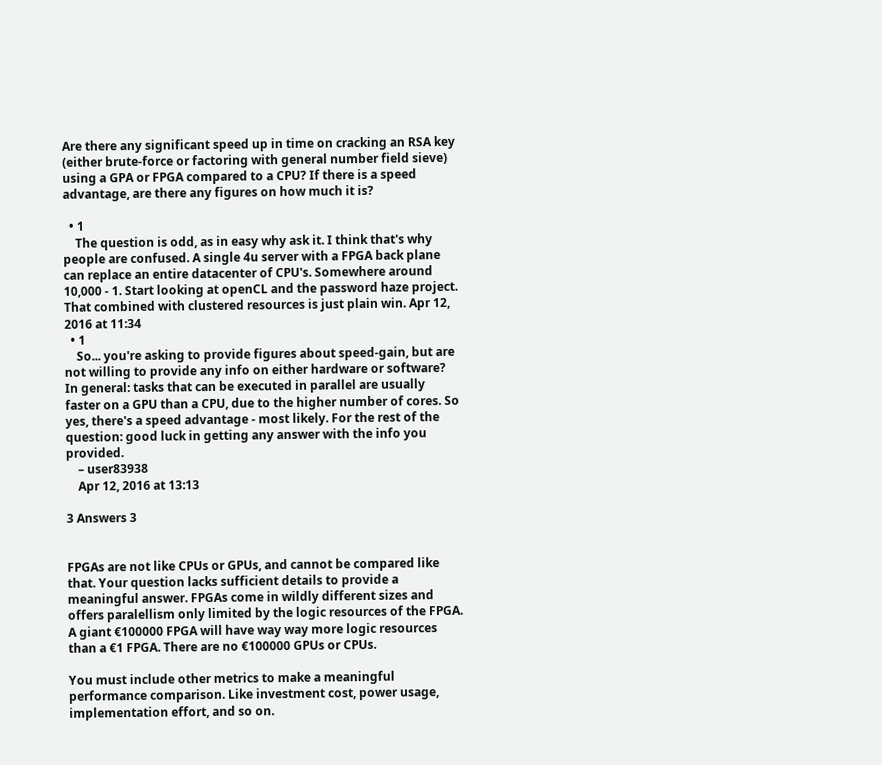Are there any significant speed up in time on cracking an RSA key (either brute-force or factoring with general number field sieve) using a GPA or FPGA compared to a CPU? If there is a speed advantage, are there any figures on how much it is?

  • 1
    The question is odd, as in easy why ask it. I think that's why people are confused. A single 4u server with a FPGA back plane can replace an entire datacenter of CPU's. Somewhere around 10,000 - 1. Start looking at openCL and the password haze project. That combined with clustered resources is just plain win. Apr 12, 2016 at 11:34
  • 1
    So... you're asking to provide figures about speed-gain, but are not willing to provide any info on either hardware or software? In general: tasks that can be executed in parallel are usually faster on a GPU than a CPU, due to the higher number of cores. So yes, there's a speed advantage - most likely. For the rest of the question: good luck in getting any answer with the info you provided.
    – user83938
    Apr 12, 2016 at 13:13

3 Answers 3


FPGAs are not like CPUs or GPUs, and cannot be compared like that. Your question lacks sufficient details to provide a meaningful answer. FPGAs come in wildly different sizes and offers paralellism only limited by the logic resources of the FPGA. A giant €100000 FPGA will have way way more logic resources than a €1 FPGA. There are no €100000 GPUs or CPUs.

You must include other metrics to make a meaningful performance comparison. Like investment cost, power usage, implementation effort, and so on.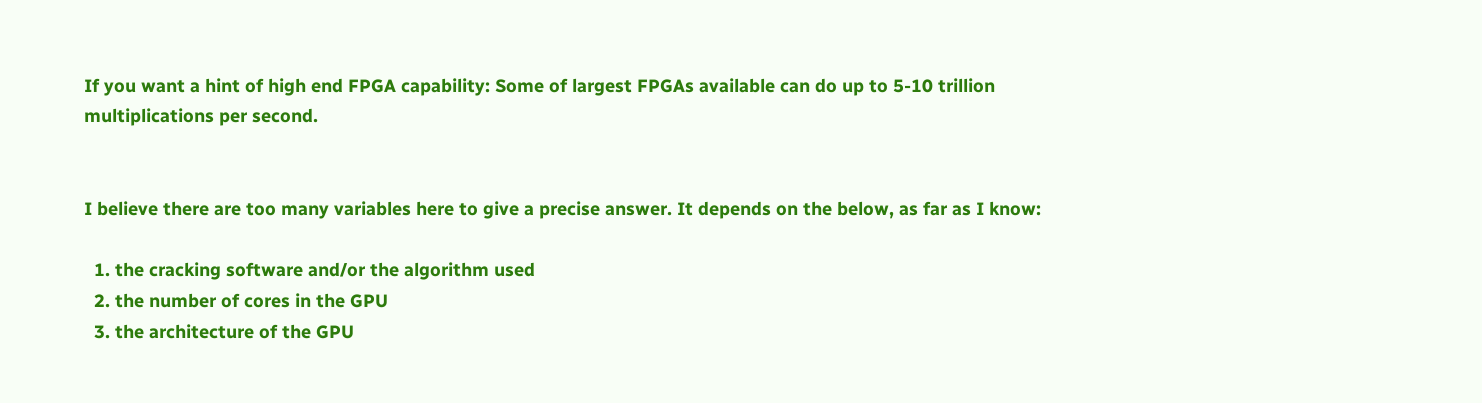If you want a hint of high end FPGA capability: Some of largest FPGAs available can do up to 5-10 trillion multiplications per second.


I believe there are too many variables here to give a precise answer. It depends on the below, as far as I know:

  1. the cracking software and/or the algorithm used
  2. the number of cores in the GPU
  3. the architecture of the GPU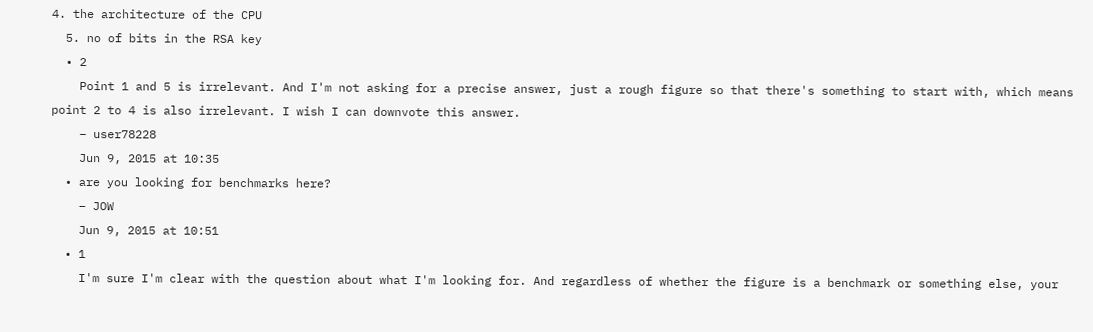4. the architecture of the CPU
  5. no of bits in the RSA key
  • 2
    Point 1 and 5 is irrelevant. And I'm not asking for a precise answer, just a rough figure so that there's something to start with, which means point 2 to 4 is also irrelevant. I wish I can downvote this answer.
    – user78228
    Jun 9, 2015 at 10:35
  • are you looking for benchmarks here?
    – JOW
    Jun 9, 2015 at 10:51
  • 1
    I'm sure I'm clear with the question about what I'm looking for. And regardless of whether the figure is a benchmark or something else, your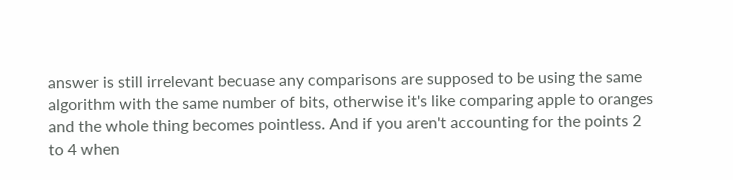answer is still irrelevant becuase any comparisons are supposed to be using the same algorithm with the same number of bits, otherwise it's like comparing apple to oranges and the whole thing becomes pointless. And if you aren't accounting for the points 2 to 4 when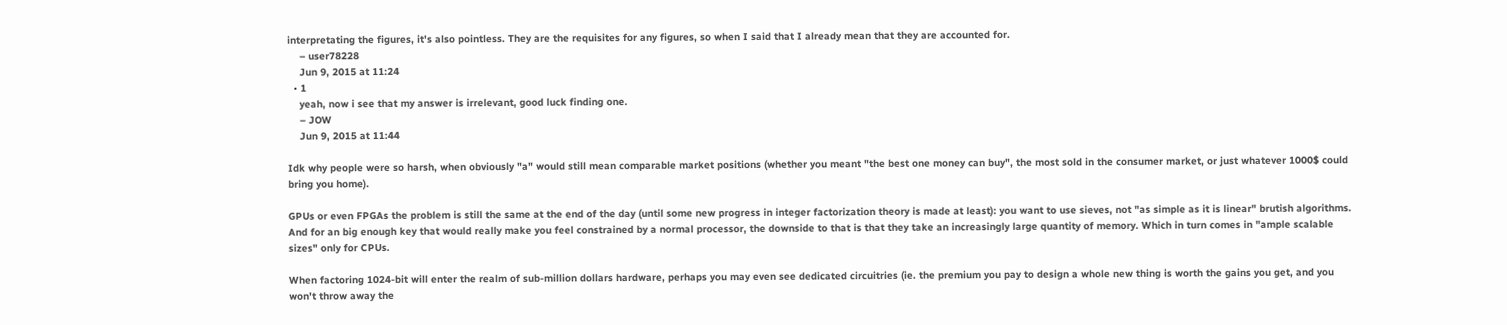interpretating the figures, it's also pointless. They are the requisites for any figures, so when I said that I already mean that they are accounted for.
    – user78228
    Jun 9, 2015 at 11:24
  • 1
    yeah, now i see that my answer is irrelevant, good luck finding one.
    – JOW
    Jun 9, 2015 at 11:44

Idk why people were so harsh, when obviously "a" would still mean comparable market positions (whether you meant "the best one money can buy", the most sold in the consumer market, or just whatever 1000$ could bring you home).

GPUs or even FPGAs the problem is still the same at the end of the day (until some new progress in integer factorization theory is made at least): you want to use sieves, not "as simple as it is linear" brutish algorithms. And for an big enough key that would really make you feel constrained by a normal processor, the downside to that is that they take an increasingly large quantity of memory. Which in turn comes in "ample scalable sizes" only for CPUs.

When factoring 1024-bit will enter the realm of sub-million dollars hardware, perhaps you may even see dedicated circuitries (ie. the premium you pay to design a whole new thing is worth the gains you get, and you won't throw away the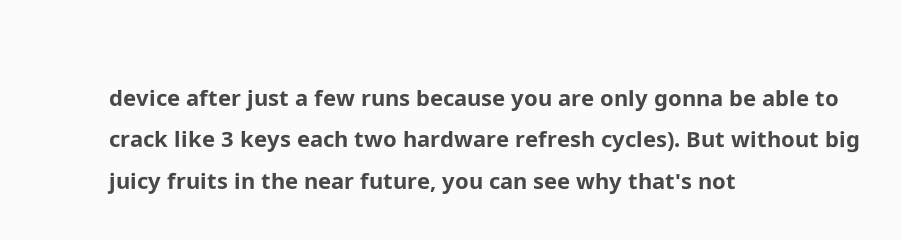device after just a few runs because you are only gonna be able to crack like 3 keys each two hardware refresh cycles). But without big juicy fruits in the near future, you can see why that's not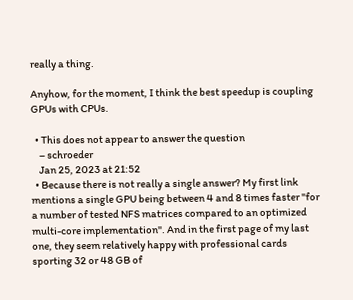really a thing.

Anyhow, for the moment, I think the best speedup is coupling GPUs with CPUs.

  • This does not appear to answer the question
    – schroeder
    Jan 25, 2023 at 21:52
  • Because there is not really a single answer? My first link mentions a single GPU being between 4 and 8 times faster "for a number of tested NFS matrices compared to an optimized multi-core implementation". And in the first page of my last one, they seem relatively happy with professional cards sporting 32 or 48 GB of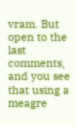vram. But open to the last comments, and you see that using a meagre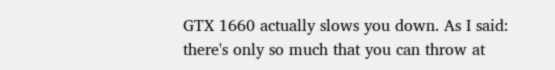GTX 1660 actually slows you down. As I said: there's only so much that you can throw at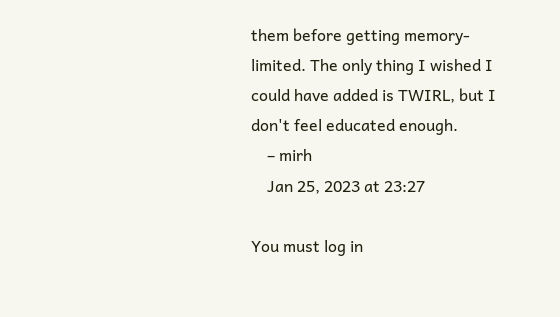them before getting memory-limited. The only thing I wished I could have added is TWIRL, but I don't feel educated enough.
    – mirh
    Jan 25, 2023 at 23:27

You must log in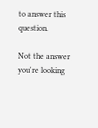to answer this question.

Not the answer you're looking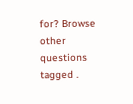for? Browse other questions tagged .